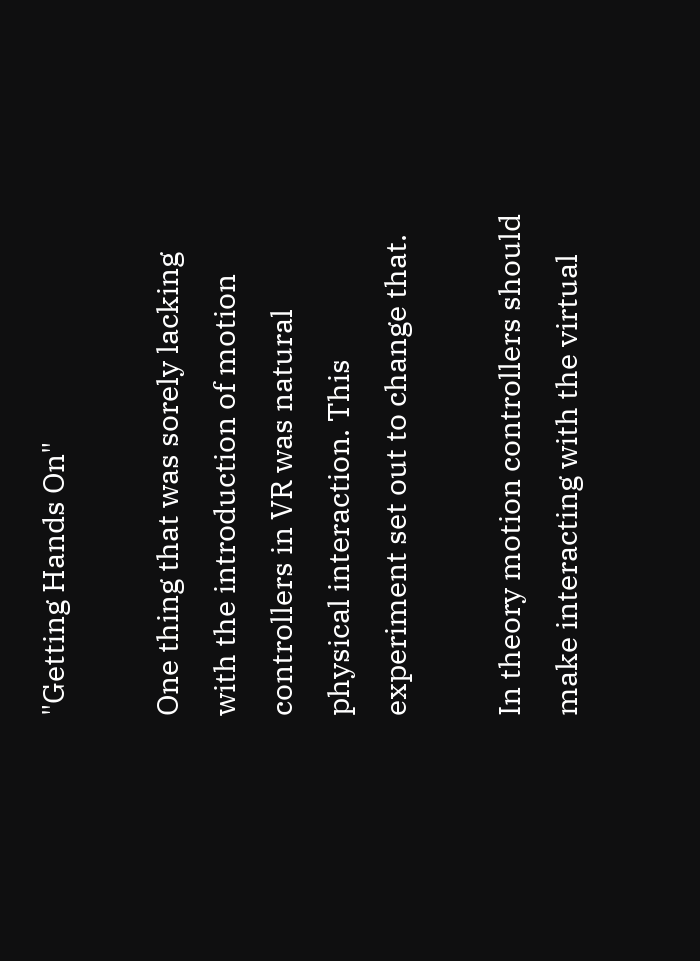"Getting Hands On"

One thing that was sorely lacking with the introduction of motion controllers in VR was natural physical interaction. This experiment set out to change that.

In theory motion controllers should make interacting with the virtual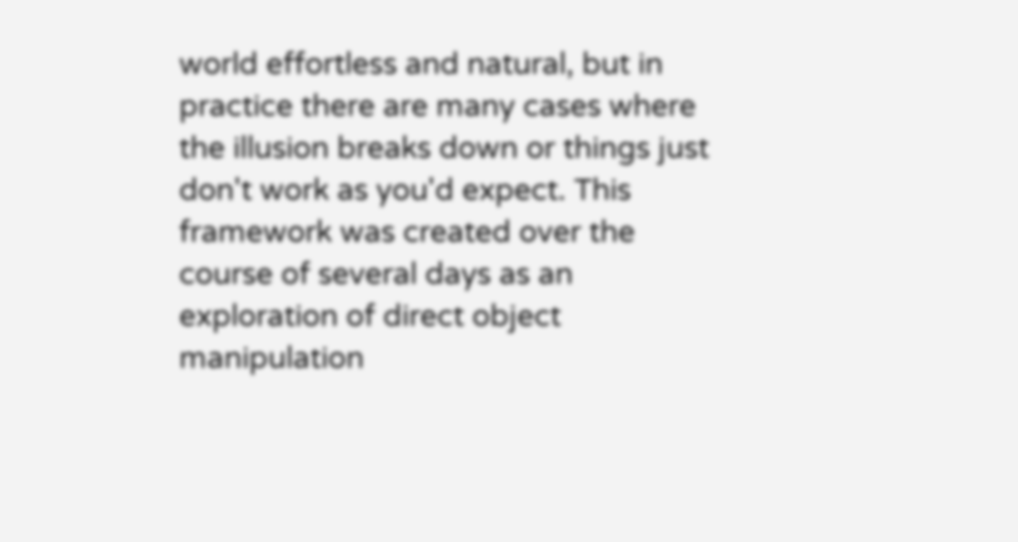world effortless and natural, but in practice there are many cases where the illusion breaks down or things just don't work as you'd expect. This framework was created over the course of several days as an exploration of direct object manipulation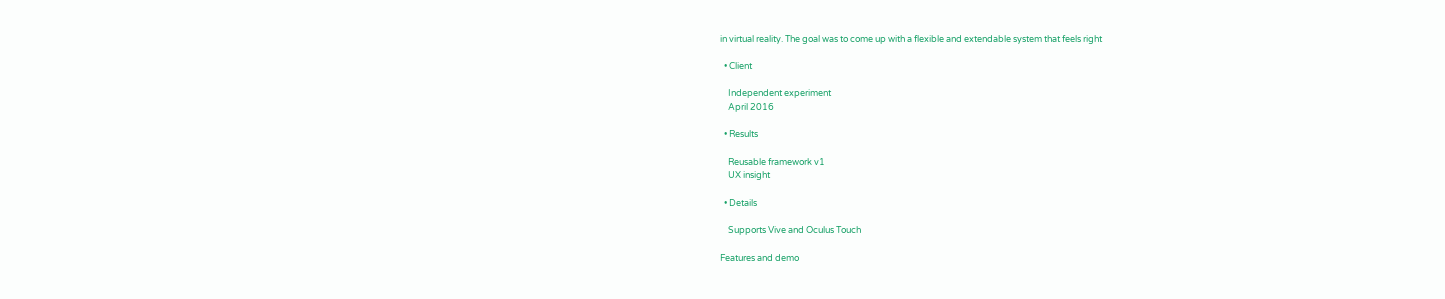in virtual reality. The goal was to come up with a flexible and extendable system that feels right

  • Client

    Independent experiment
    April 2016

  • Results

    Reusable framework v1
    UX insight

  • Details

    Supports Vive and Oculus Touch

Features and demo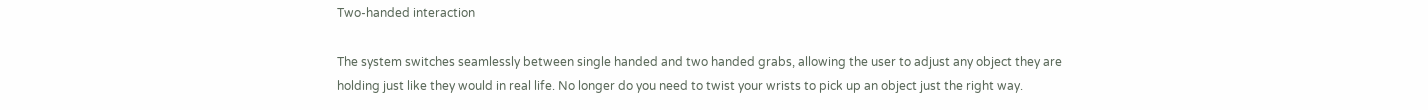Two-handed interaction

The system switches seamlessly between single handed and two handed grabs, allowing the user to adjust any object they are holding just like they would in real life. No longer do you need to twist your wrists to pick up an object just the right way.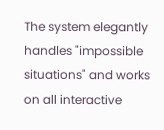The system elegantly handles "impossible situations" and works on all interactive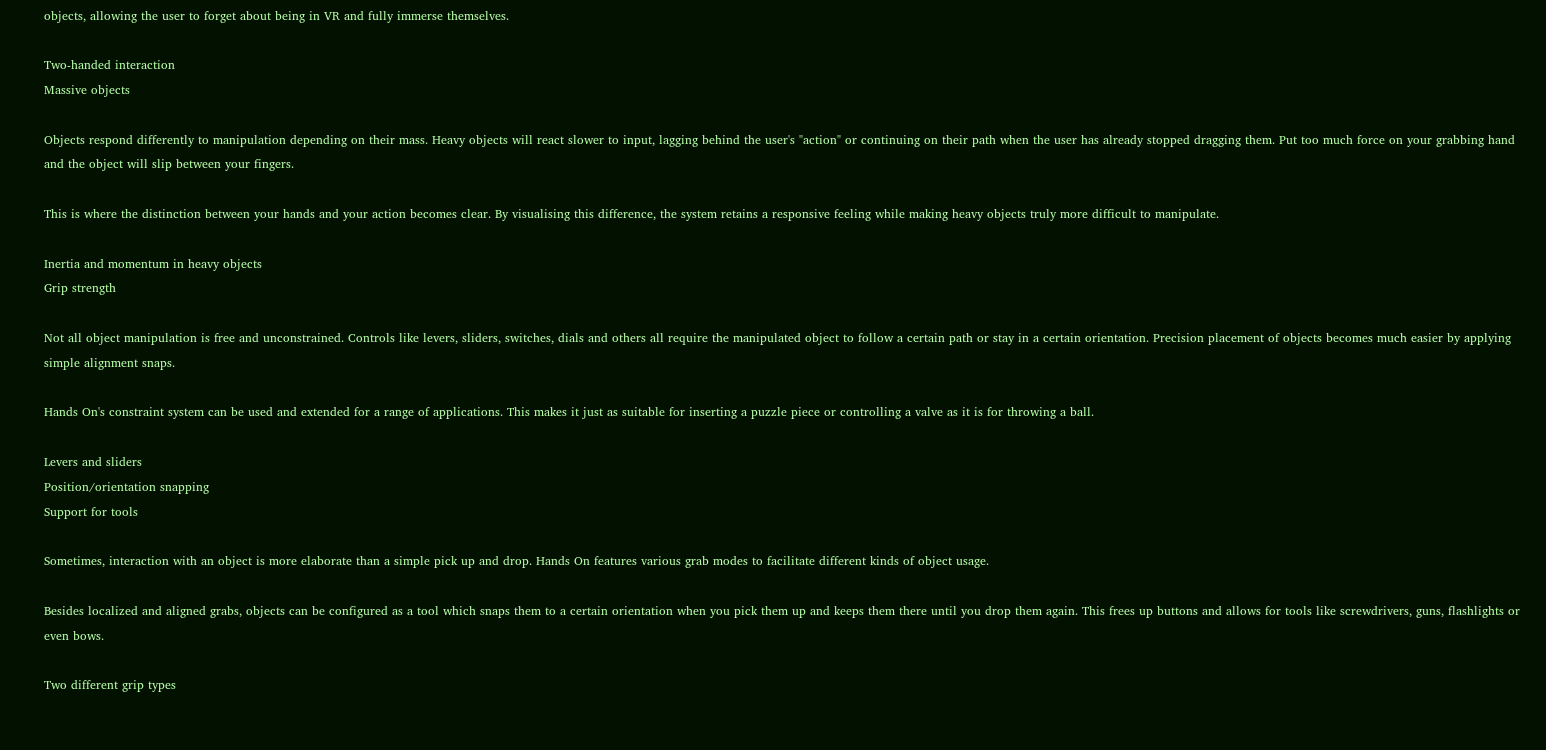objects, allowing the user to forget about being in VR and fully immerse themselves.

Two-handed interaction
Massive objects

Objects respond differently to manipulation depending on their mass. Heavy objects will react slower to input, lagging behind the user's "action" or continuing on their path when the user has already stopped dragging them. Put too much force on your grabbing hand and the object will slip between your fingers.

This is where the distinction between your hands and your action becomes clear. By visualising this difference, the system retains a responsive feeling while making heavy objects truly more difficult to manipulate.

Inertia and momentum in heavy objects
Grip strength

Not all object manipulation is free and unconstrained. Controls like levers, sliders, switches, dials and others all require the manipulated object to follow a certain path or stay in a certain orientation. Precision placement of objects becomes much easier by applying simple alignment snaps.

Hands On's constraint system can be used and extended for a range of applications. This makes it just as suitable for inserting a puzzle piece or controlling a valve as it is for throwing a ball.

Levers and sliders
Position/orientation snapping
Support for tools

Sometimes, interaction with an object is more elaborate than a simple pick up and drop. Hands On features various grab modes to facilitate different kinds of object usage.

Besides localized and aligned grabs, objects can be configured as a tool which snaps them to a certain orientation when you pick them up and keeps them there until you drop them again. This frees up buttons and allows for tools like screwdrivers, guns, flashlights or even bows.

Two different grip types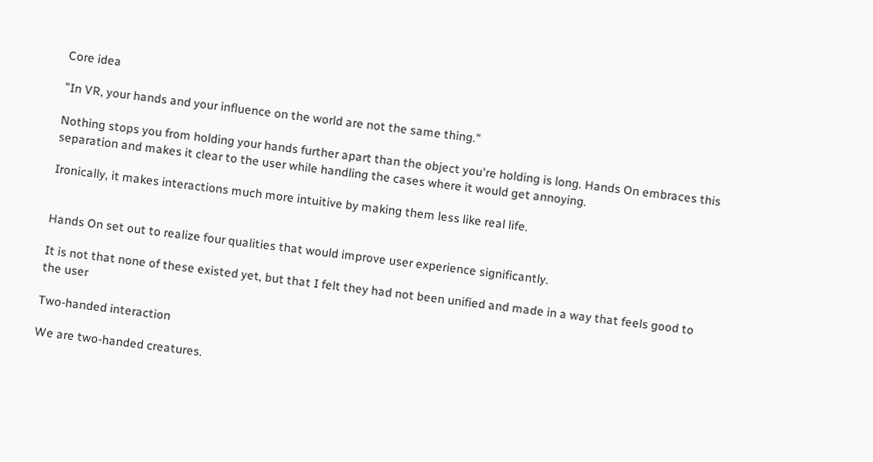Core idea

"In VR, your hands and your influence on the world are not the same thing."

Nothing stops you from holding your hands further apart than the object you're holding is long. Hands On embraces this separation and makes it clear to the user while handling the cases where it would get annoying.

Ironically, it makes interactions much more intuitive by making them less like real life.


Hands On set out to realize four qualities that would improve user experience significantly.

It is not that none of these existed yet, but that I felt they had not been unified and made in a way that feels good to the user

Two-handed interaction

We are two-handed creatures.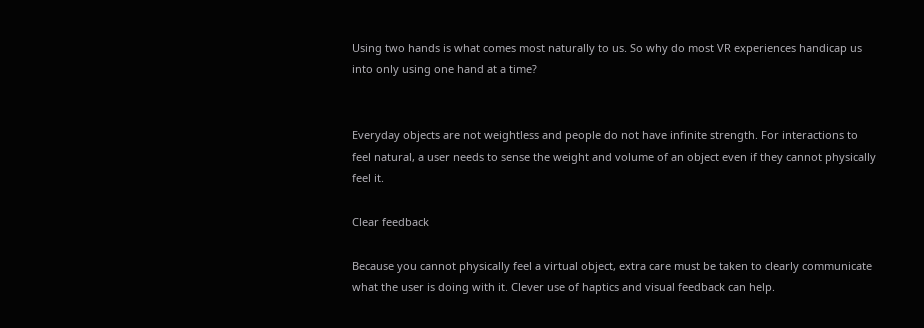Using two hands is what comes most naturally to us. So why do most VR experiences handicap us into only using one hand at a time?


Everyday objects are not weightless and people do not have infinite strength. For interactions to feel natural, a user needs to sense the weight and volume of an object even if they cannot physically feel it.

Clear feedback

Because you cannot physically feel a virtual object, extra care must be taken to clearly communicate what the user is doing with it. Clever use of haptics and visual feedback can help.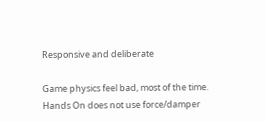Responsive and deliberate

Game physics feel bad, most of the time. Hands On does not use force/damper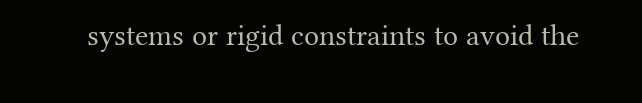systems or rigid constraints to avoid the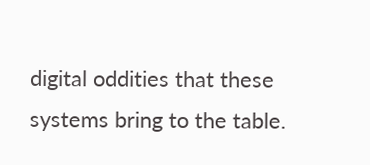digital oddities that these systems bring to the table.